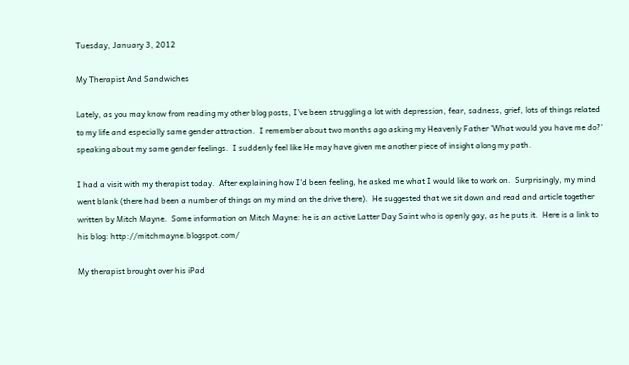Tuesday, January 3, 2012

My Therapist And Sandwiches

Lately, as you may know from reading my other blog posts, I've been struggling a lot with depression, fear, sadness, grief, lots of things related to my life and especially same gender attraction.  I remember about two months ago asking my Heavenly Father 'What would you have me do?' speaking about my same gender feelings.  I suddenly feel like He may have given me another piece of insight along my path.

I had a visit with my therapist today.  After explaining how I'd been feeling, he asked me what I would like to work on.  Surprisingly, my mind went blank (there had been a number of things on my mind on the drive there).  He suggested that we sit down and read and article together written by Mitch Mayne.  Some information on Mitch Mayne: he is an active Latter Day Saint who is openly gay, as he puts it.  Here is a link to his blog: http://mitchmayne.blogspot.com/

My therapist brought over his iPad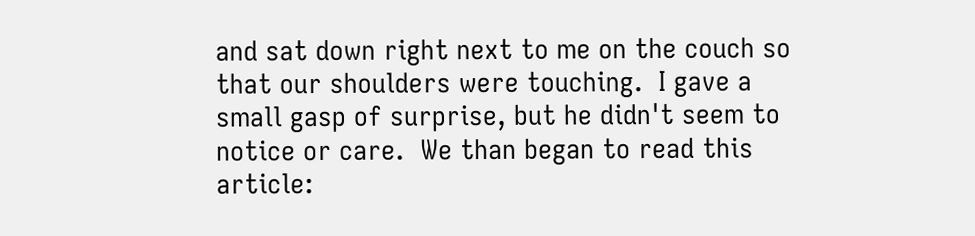and sat down right next to me on the couch so that our shoulders were touching.  I gave a small gasp of surprise, but he didn't seem to notice or care.  We than began to read this article: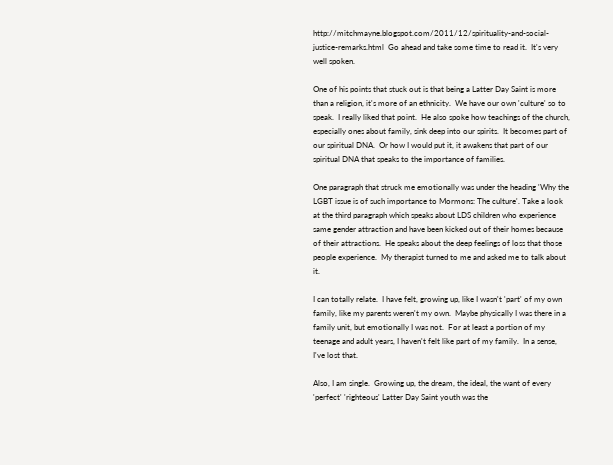http://mitchmayne.blogspot.com/2011/12/spirituality-and-social-justice-remarks.html  Go ahead and take some time to read it.  It's very well spoken.

One of his points that stuck out is that being a Latter Day Saint is more than a religion, it's more of an ethnicity.  We have our own 'culture' so to speak.  I really liked that point.  He also spoke how teachings of the church, especially ones about family, sink deep into our spirits.  It becomes part of our spiritual DNA.  Or how I would put it, it awakens that part of our spiritual DNA that speaks to the importance of families.

One paragraph that struck me emotionally was under the heading 'Why the LGBT issue is of such importance to Mormons: The culture'. Take a look at the third paragraph which speaks about LDS children who experience same gender attraction and have been kicked out of their homes because of their attractions.  He speaks about the deep feelings of loss that those people experience.  My therapist turned to me and asked me to talk about it.

I can totally relate.  I have felt, growing up, like I wasn't 'part' of my own family, like my parents weren't my own.  Maybe physically I was there in a family unit, but emotionally I was not.  For at least a portion of my teenage and adult years, I haven't felt like part of my family.  In a sense, I've lost that.

Also, I am single.  Growing up, the dream, the ideal, the want of every 'perfect' 'righteous' Latter Day Saint youth was the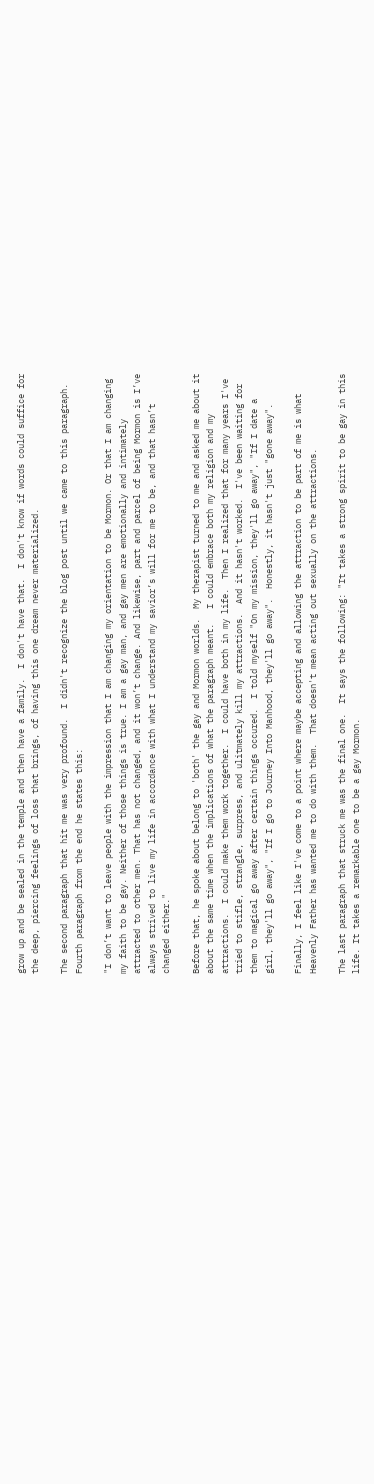grow up and be sealed in the temple and then have a family.  I don't have that.  I don't know if words could suffice for the deep, piercing feelings of loss that brings, of having this one dream never materialized.

The second paragraph that hit me was very profound.  I didn't recognize the blog post until we came to this paragraph.  Fourth paragraph from the end he states this:

"I don’t want to leave people with the impression that I am changing my orientation to be Mormon. Or that I am changing my faith to be gay. Neither of those things is true. I am a gay man, and gay men are emotionally and intimately attracted to other men. That has not changed, and it won’t change. And likewise, part and parcel of being Mormon is I’ve always strived to live my life in accordance with what I understand my savior’s will for me to be, and that hasn’t changed either."

Before that, he spoke about belong to 'both' the gay and Mormon worlds.  My therapist turned to me and asked me about it about the same time when the implications of what the paragraph meant.   I could embrace both my religion and my attractions.  I could make them work together.  I could have both in my life.  Then I realized that for many years I've tried to stifle, strangle, surpress, and ulitmately kill my attractions.  And it hasn't worked.  I've been waiting for them to magical go away after certain things occured.  I told myself "On my mission, they'll go away", "If I date a girl, they'll go away", "If I go to Journey Into Manhood, they'll go away".  Honestly, it hasn't just "gone away".

Finally, I feel like I've come to a point where maybe accepting and allowing the attraction to be part of me is what Heavenly Father has wanted me to do with them.  That doesn't mean acting out sexually on the attractions.

The last paragraph that struck me was the final one.  It says the following: "It takes a strong spirit to be gay in this life. It takes a remarkable one to be a gay Mormon.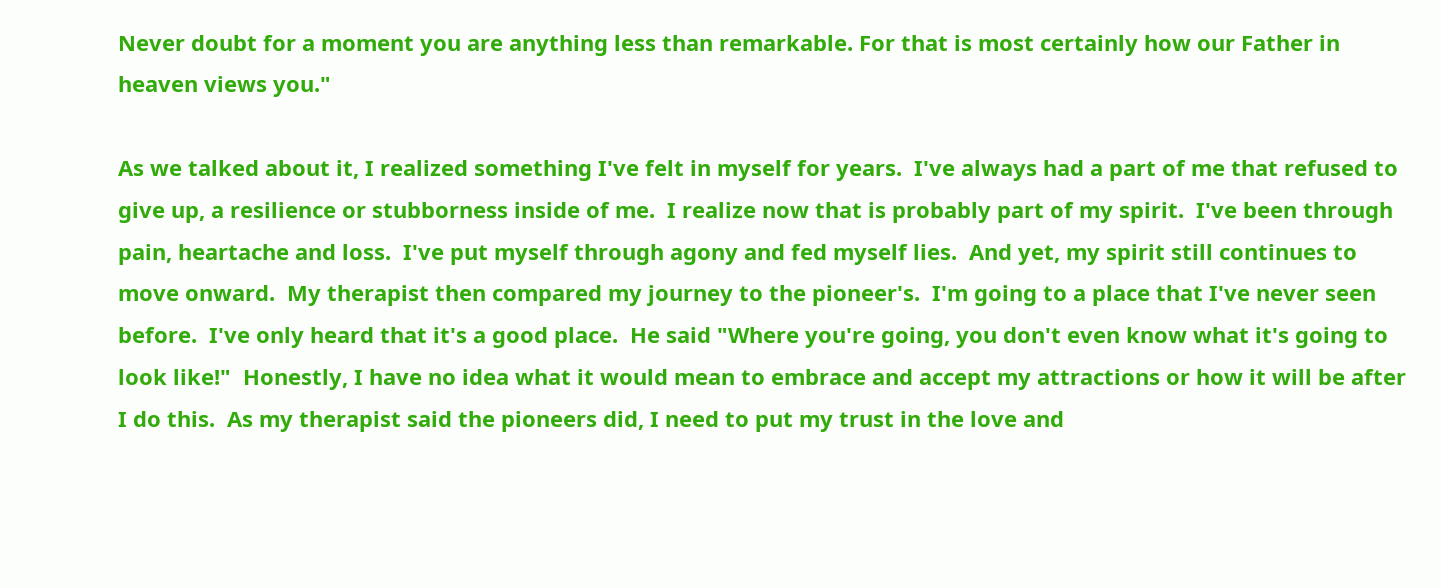Never doubt for a moment you are anything less than remarkable. For that is most certainly how our Father in heaven views you."

As we talked about it, I realized something I've felt in myself for years.  I've always had a part of me that refused to give up, a resilience or stubborness inside of me.  I realize now that is probably part of my spirit.  I've been through pain, heartache and loss.  I've put myself through agony and fed myself lies.  And yet, my spirit still continues to move onward.  My therapist then compared my journey to the pioneer's.  I'm going to a place that I've never seen before.  I've only heard that it's a good place.  He said "Where you're going, you don't even know what it's going to look like!"  Honestly, I have no idea what it would mean to embrace and accept my attractions or how it will be after I do this.  As my therapist said the pioneers did, I need to put my trust in the love and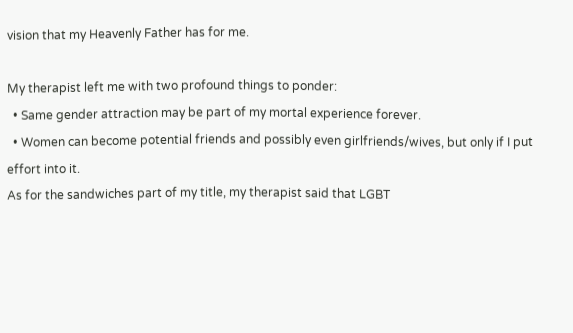vision that my Heavenly Father has for me.

My therapist left me with two profound things to ponder:
  • Same gender attraction may be part of my mortal experience forever.
  • Women can become potential friends and possibly even girlfriends/wives, but only if I put effort into it.
As for the sandwiches part of my title, my therapist said that LGBT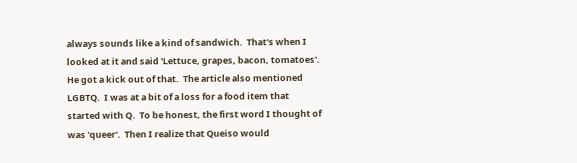always sounds like a kind of sandwich.  That's when I looked at it and said 'Lettuce, grapes, bacon, tomatoes'.  He got a kick out of that.  The article also mentioned LGBTQ.  I was at a bit of a loss for a food item that started with Q.  To be honest, the first word I thought of was 'queer'.  Then I realize that Queiso would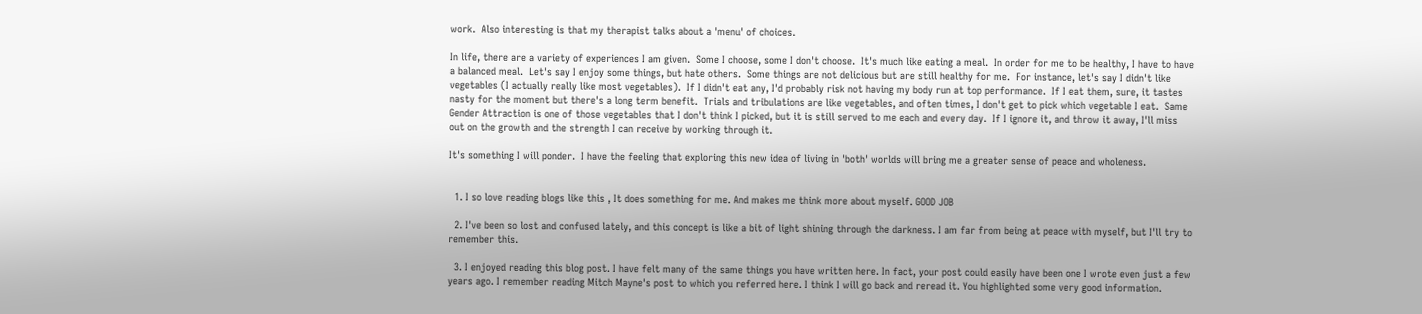work.  Also interesting is that my therapist talks about a 'menu' of choices.

In life, there are a variety of experiences I am given.  Some I choose, some I don't choose.  It's much like eating a meal.  In order for me to be healthy, I have to have a balanced meal.  Let's say I enjoy some things, but hate others.  Some things are not delicious but are still healthy for me.  For instance, let's say I didn't like vegetables (I actually really like most vegetables).  If I didn't eat any, I'd probably risk not having my body run at top performance.  If I eat them, sure, it tastes nasty for the moment but there's a long term benefit.  Trials and tribulations are like vegetables, and often times, I don't get to pick which vegetable I eat.  Same Gender Attraction is one of those vegetables that I don't think I picked, but it is still served to me each and every day.  If I ignore it, and throw it away, I'll miss out on the growth and the strength I can receive by working through it.

It's something I will ponder.  I have the feeling that exploring this new idea of living in 'both' worlds will bring me a greater sense of peace and wholeness.


  1. I so love reading blogs like this , It does something for me. And makes me think more about myself. GOOD JOB

  2. I've been so lost and confused lately, and this concept is like a bit of light shining through the darkness. I am far from being at peace with myself, but I'll try to remember this.

  3. I enjoyed reading this blog post. I have felt many of the same things you have written here. In fact, your post could easily have been one I wrote even just a few years ago. I remember reading Mitch Mayne's post to which you referred here. I think I will go back and reread it. You highlighted some very good information.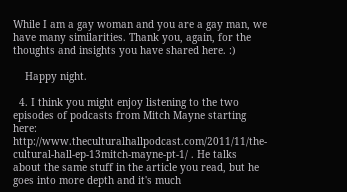While I am a gay woman and you are a gay man, we have many similarities. Thank you, again, for the thoughts and insights you have shared here. :)

    Happy night.

  4. I think you might enjoy listening to the two episodes of podcasts from Mitch Mayne starting here: http://www.theculturalhallpodcast.com/2011/11/the-cultural-hall-ep-13mitch-mayne-pt-1/ . He talks about the same stuff in the article you read, but he goes into more depth and it's much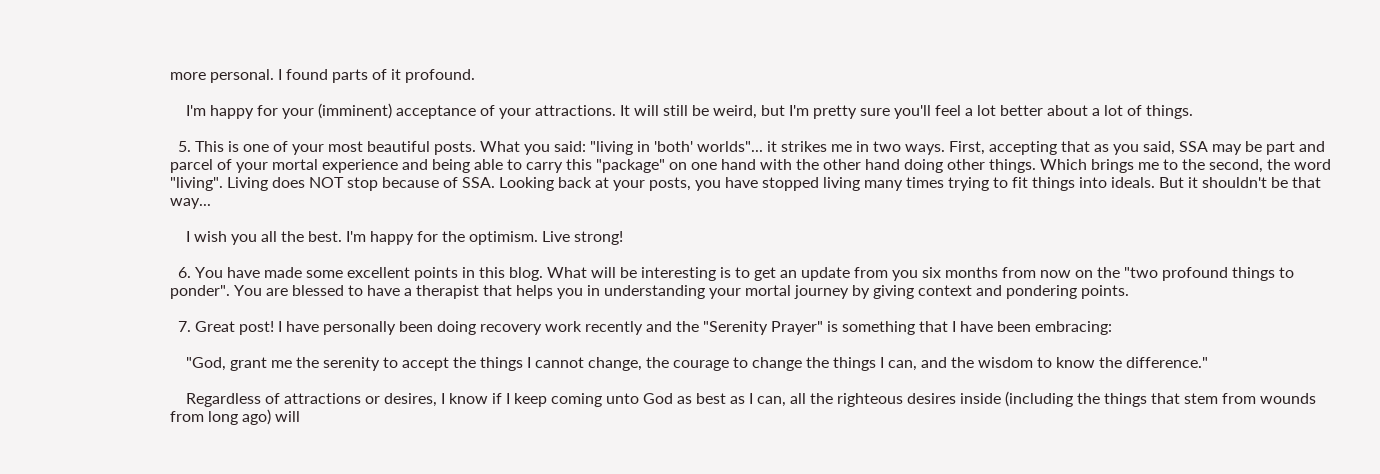more personal. I found parts of it profound.

    I'm happy for your (imminent) acceptance of your attractions. It will still be weird, but I'm pretty sure you'll feel a lot better about a lot of things.

  5. This is one of your most beautiful posts. What you said: "living in 'both' worlds"... it strikes me in two ways. First, accepting that as you said, SSA may be part and parcel of your mortal experience and being able to carry this "package" on one hand with the other hand doing other things. Which brings me to the second, the word "living". Living does NOT stop because of SSA. Looking back at your posts, you have stopped living many times trying to fit things into ideals. But it shouldn't be that way...

    I wish you all the best. I'm happy for the optimism. Live strong!

  6. You have made some excellent points in this blog. What will be interesting is to get an update from you six months from now on the "two profound things to ponder". You are blessed to have a therapist that helps you in understanding your mortal journey by giving context and pondering points.

  7. Great post! I have personally been doing recovery work recently and the "Serenity Prayer" is something that I have been embracing:

    "God, grant me the serenity to accept the things I cannot change, the courage to change the things I can, and the wisdom to know the difference."

    Regardless of attractions or desires, I know if I keep coming unto God as best as I can, all the righteous desires inside (including the things that stem from wounds from long ago) will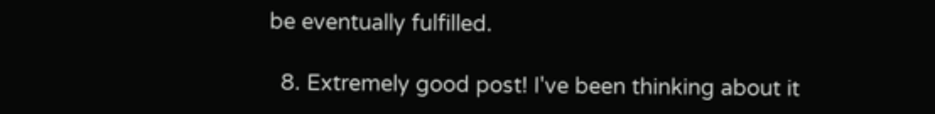be eventually fulfilled.

  8. Extremely good post! I've been thinking about it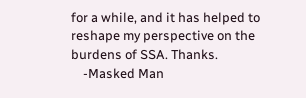for a while, and it has helped to reshape my perspective on the burdens of SSA. Thanks.
    -Masked Man